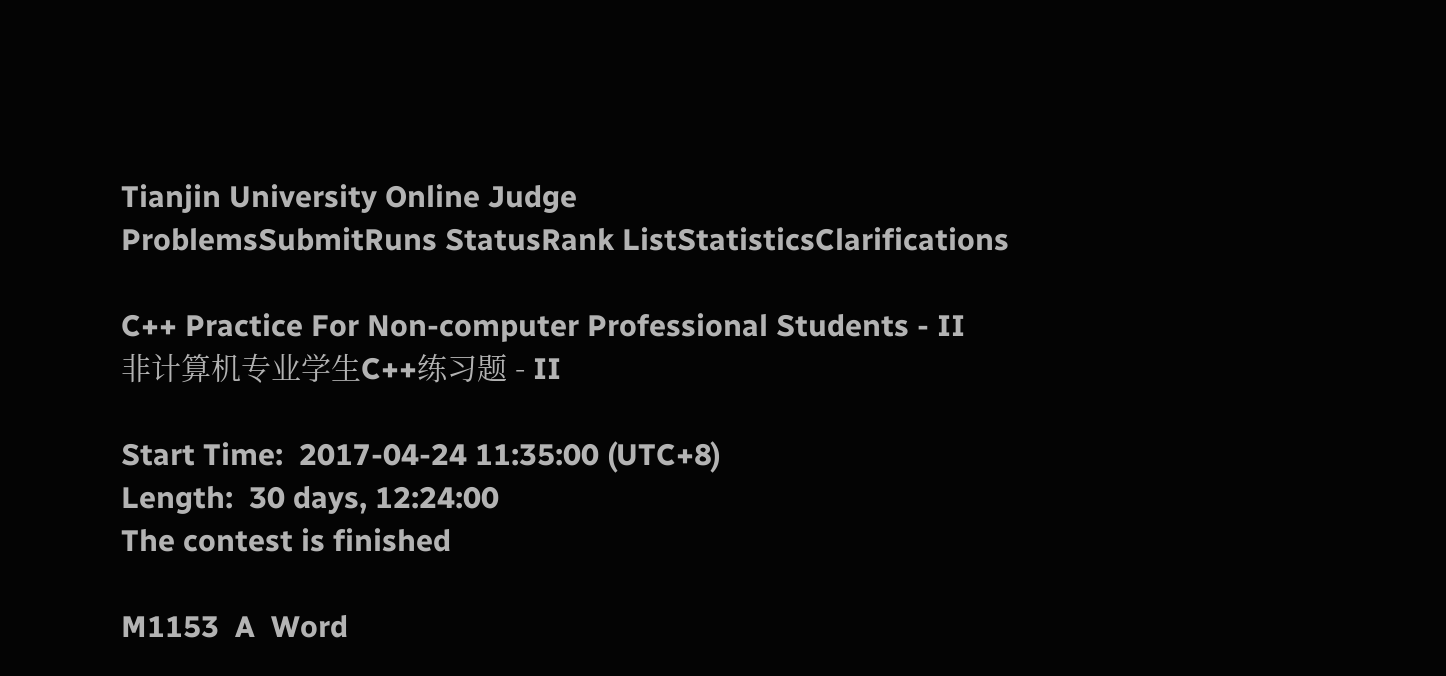Tianjin University Online Judge
ProblemsSubmitRuns StatusRank ListStatisticsClarifications

C++ Practice For Non-computer Professional Students - II
非计算机专业学生C++练习题 - II

Start Time:  2017-04-24 11:35:00 (UTC+8)
Length:  30 days, 12:24:00
The contest is finished

M1153  A  Word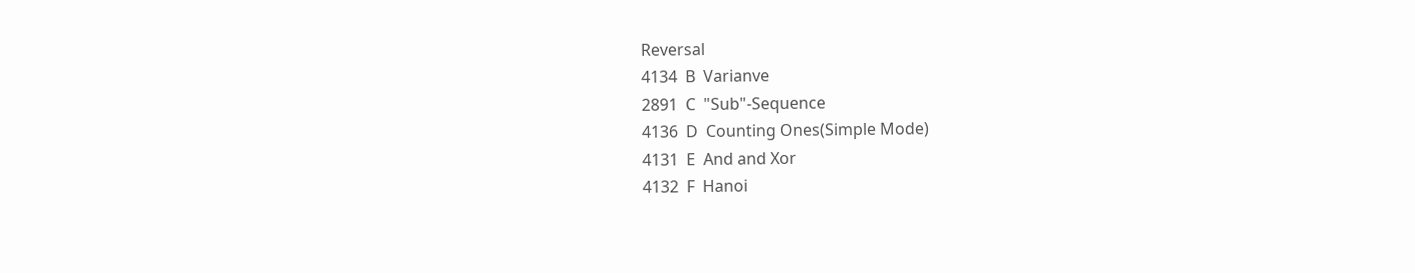Reversal
4134  B  Varianve
2891  C  "Sub"-Sequence
4136  D  Counting Ones(Simple Mode)
4131  E  And and Xor
4132  F  Hanoi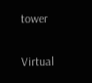tower

Virtual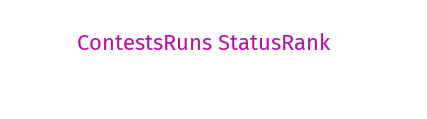ContestsRuns StatusRank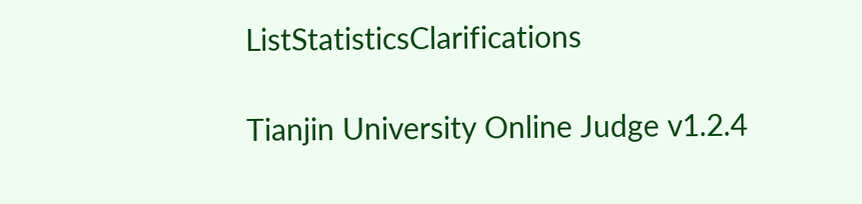ListStatisticsClarifications

Tianjin University Online Judge v1.2.4